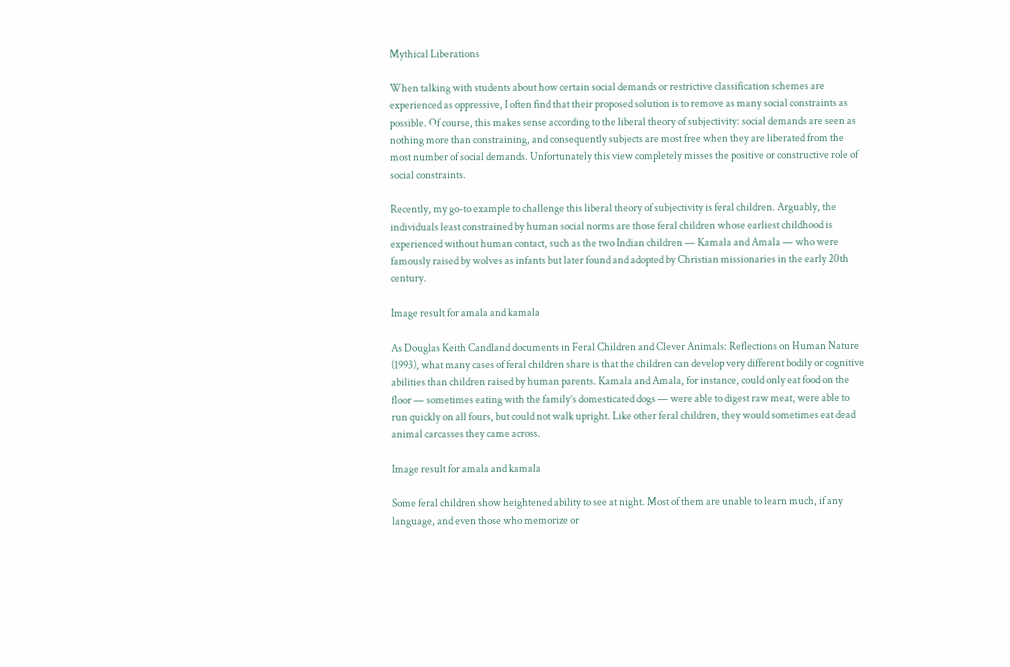Mythical Liberations

When talking with students about how certain social demands or restrictive classification schemes are experienced as oppressive, I often find that their proposed solution is to remove as many social constraints as possible. Of course, this makes sense according to the liberal theory of subjectivity: social demands are seen as nothing more than constraining, and consequently subjects are most free when they are liberated from the most number of social demands. Unfortunately this view completely misses the positive or constructive role of social constraints.

Recently, my go-to example to challenge this liberal theory of subjectivity is feral children. Arguably, the individuals least constrained by human social norms are those feral children whose earliest childhood is experienced without human contact, such as the two Indian children — Kamala and Amala — who were famously raised by wolves as infants but later found and adopted by Christian missionaries in the early 20th century.

Image result for amala and kamala

As Douglas Keith Candland documents in Feral Children and Clever Animals: Reflections on Human Nature (1993), what many cases of feral children share is that the children can develop very different bodily or cognitive abilities than children raised by human parents. Kamala and Amala, for instance, could only eat food on the floor — sometimes eating with the family’s domesticated dogs — were able to digest raw meat, were able to run quickly on all fours, but could not walk upright. Like other feral children, they would sometimes eat dead animal carcasses they came across.

Image result for amala and kamala

Some feral children show heightened ability to see at night. Most of them are unable to learn much, if any language, and even those who memorize or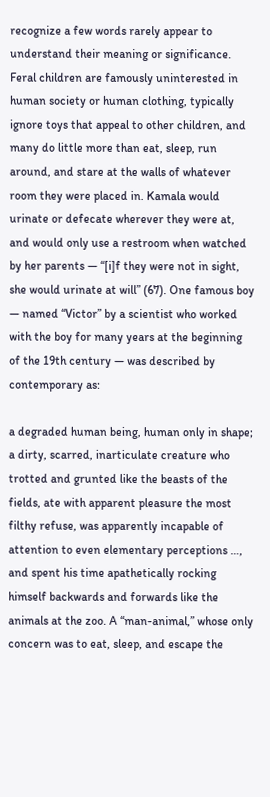recognize a few words rarely appear to understand their meaning or significance. Feral children are famously uninterested in human society or human clothing, typically ignore toys that appeal to other children, and many do little more than eat, sleep, run around, and stare at the walls of whatever room they were placed in. Kamala would urinate or defecate wherever they were at, and would only use a restroom when watched by her parents — “[i]f they were not in sight, she would urinate at will” (67). One famous boy — named “Victor” by a scientist who worked with the boy for many years at the beginning of the 19th century — was described by contemporary as:

a degraded human being, human only in shape; a dirty, scarred, inarticulate creature who trotted and grunted like the beasts of the fields, ate with apparent pleasure the most filthy refuse, was apparently incapable of attention to even elementary perceptions …, and spent his time apathetically rocking himself backwards and forwards like the animals at the zoo. A “man-animal,” whose only concern was to eat, sleep, and escape the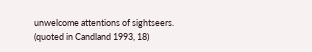unwelcome attentions of sightseers. (quoted in Candland 1993, 18)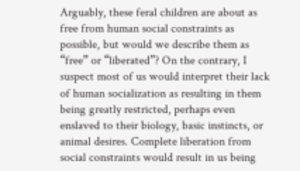Arguably, these feral children are about as free from human social constraints as possible, but would we describe them as “free” or “liberated”? On the contrary, I suspect most of us would interpret their lack of human socialization as resulting in them being greatly restricted, perhaps even enslaved to their biology, basic instincts, or animal desires. Complete liberation from social constraints would result in us being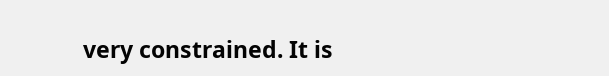very constrained. It is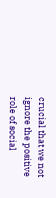crucial that we not ignore the positive role of social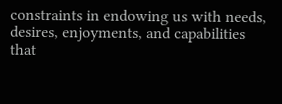constraints in endowing us with needs, desires, enjoyments, and capabilities that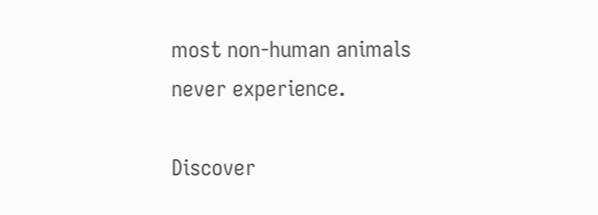most non-human animals never experience.

Discover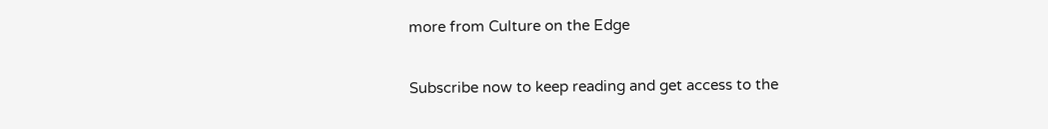more from Culture on the Edge

Subscribe now to keep reading and get access to the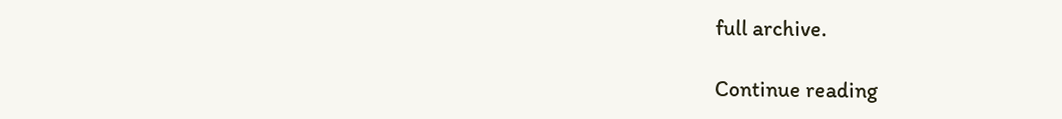full archive.

Continue reading